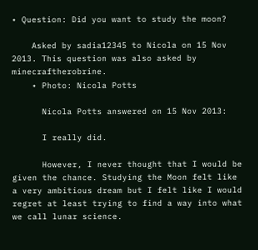• Question: Did you want to study the moon?

    Asked by sadia12345 to Nicola on 15 Nov 2013. This question was also asked by minecraftherobrine.
    • Photo: Nicola Potts

      Nicola Potts answered on 15 Nov 2013:

      I really did.

      However, I never thought that I would be given the chance. Studying the Moon felt like a very ambitious dream but I felt like I would regret at least trying to find a way into what we call lunar science.